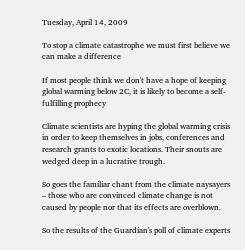Tuesday, April 14, 2009

To stop a climate catastrophe we must first believe we can make a difference

If most people think we don't have a hope of keeping global warming below 2C, it is likely to become a self-fulfilling prophecy

Climate scientists are hyping the global warming crisis in order to keep themselves in jobs, conferences and research grants to exotic locations. Their snouts are wedged deep in a lucrative trough.

So goes the familiar chant from the climate naysayers – those who are convinced climate change is not caused by people nor that its effects are overblown.

So the results of the Guardian's poll of climate experts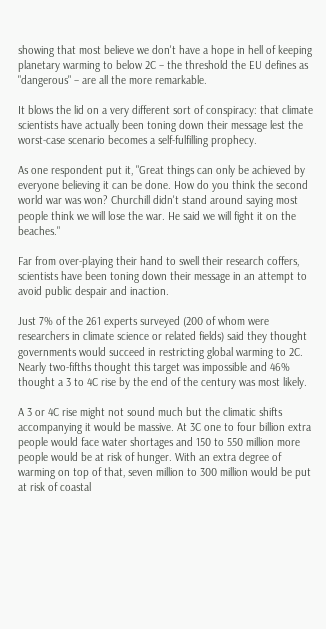showing that most believe we don't have a hope in hell of keeping planetary warming to below 2C – the threshold the EU defines as "dangerous" – are all the more remarkable.

It blows the lid on a very different sort of conspiracy: that climate scientists have actually been toning down their message lest the worst-case scenario becomes a self-fulfilling prophecy.

As one respondent put it, "Great things can only be achieved by everyone believing it can be done. How do you think the second world war was won? Churchill didn't stand around saying most people think we will lose the war. He said we will fight it on the beaches."

Far from over-playing their hand to swell their research coffers, scientists have been toning down their message in an attempt to avoid public despair and inaction.

Just 7% of the 261 experts surveyed (200 of whom were researchers in climate science or related fields) said they thought governments would succeed in restricting global warming to 2C. Nearly two-fifths thought this target was impossible and 46% thought a 3 to 4C rise by the end of the century was most likely.

A 3 or 4C rise might not sound much but the climatic shifts accompanying it would be massive. At 3C one to four billion extra people would face water shortages and 150 to 550 million more people would be at risk of hunger. With an extra degree of warming on top of that, seven million to 300 million would be put at risk of coastal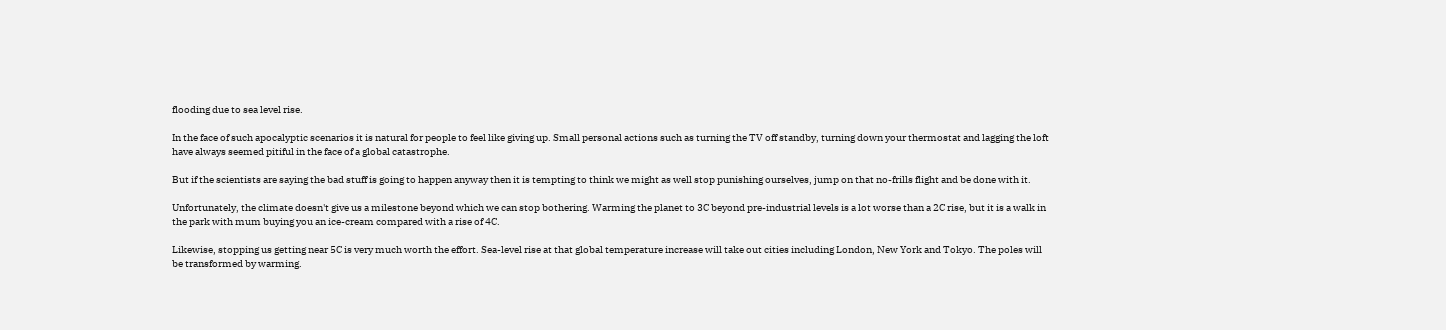flooding due to sea level rise.

In the face of such apocalyptic scenarios it is natural for people to feel like giving up. Small personal actions such as turning the TV off standby, turning down your thermostat and lagging the loft have always seemed pitiful in the face of a global catastrophe.

But if the scientists are saying the bad stuff is going to happen anyway then it is tempting to think we might as well stop punishing ourselves, jump on that no-frills flight and be done with it.

Unfortunately, the climate doesn't give us a milestone beyond which we can stop bothering. Warming the planet to 3C beyond pre-industrial levels is a lot worse than a 2C rise, but it is a walk in the park with mum buying you an ice-cream compared with a rise of 4C.

Likewise, stopping us getting near 5C is very much worth the effort. Sea-level rise at that global temperature increase will take out cities including London, New York and Tokyo. The poles will be transformed by warming.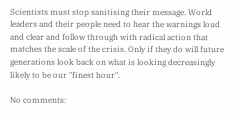Scientists must stop sanitising their message. World leaders and their people need to hear the warnings loud and clear and follow through with radical action that matches the scale of the crisis. Only if they do will future generations look back on what is looking decreasingly likely to be our "finest hour".

No comments: